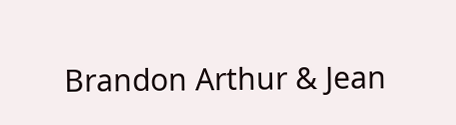Brandon Arthur & Jean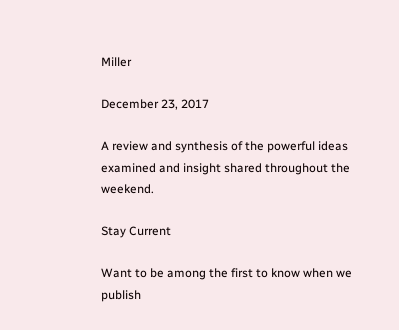Miller

December 23, 2017

A review and synthesis of the powerful ideas examined and insight shared throughout the weekend.

Stay Current

Want to be among the first to know when we publish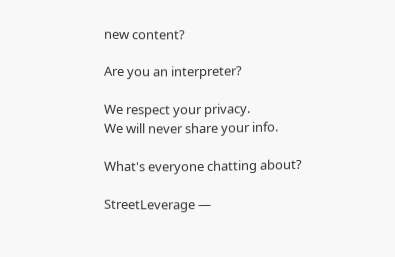new content?

Are you an interpreter?

We respect your privacy.
We will never share your info.

What's everyone chatting about?

StreetLeverage —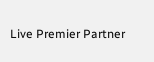Live Premier Partner